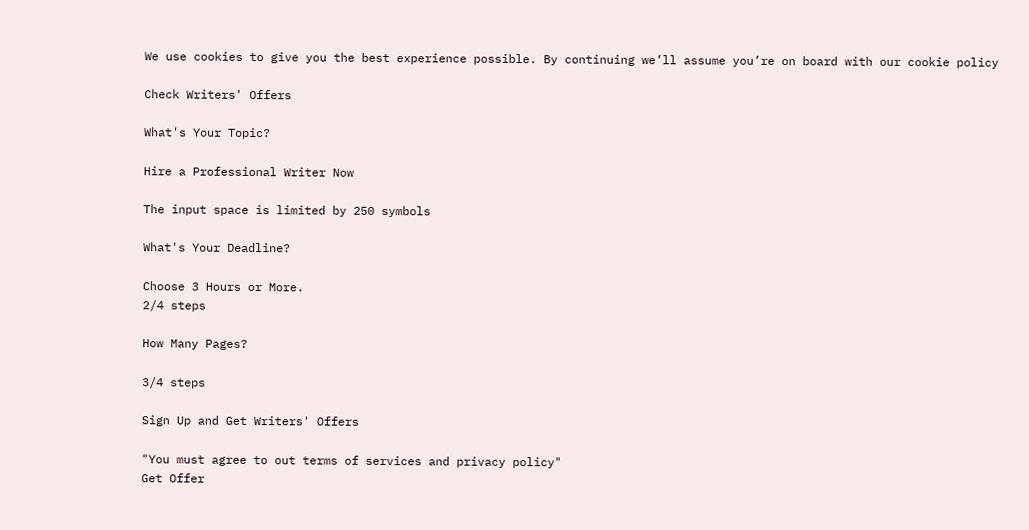We use cookies to give you the best experience possible. By continuing we’ll assume you’re on board with our cookie policy

Check Writers' Offers

What's Your Topic?

Hire a Professional Writer Now

The input space is limited by 250 symbols

What's Your Deadline?

Choose 3 Hours or More.
2/4 steps

How Many Pages?

3/4 steps

Sign Up and Get Writers' Offers

"You must agree to out terms of services and privacy policy"
Get Offer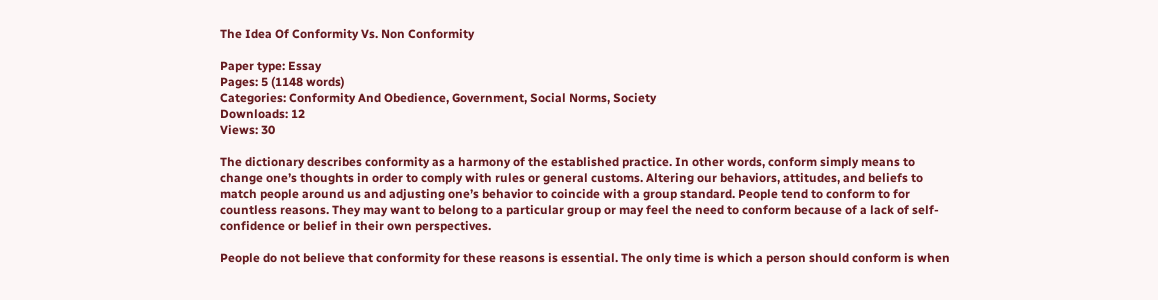The Idea Of Conformity Vs. Non Conformity

Paper type: Essay
Pages: 5 (1148 words)
Categories: Conformity And Obedience, Government, Social Norms, Society
Downloads: 12
Views: 30

The dictionary describes conformity as a harmony of the established practice. In other words, conform simply means to change one’s thoughts in order to comply with rules or general customs. Altering our behaviors, attitudes, and beliefs to match people around us and adjusting one’s behavior to coincide with a group standard. People tend to conform to for countless reasons. They may want to belong to a particular group or may feel the need to conform because of a lack of self-confidence or belief in their own perspectives.

People do not believe that conformity for these reasons is essential. The only time is which a person should conform is when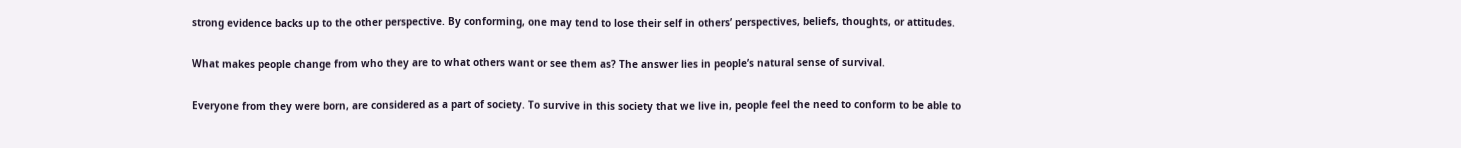strong evidence backs up to the other perspective. By conforming, one may tend to lose their self in others’ perspectives, beliefs, thoughts, or attitudes.

What makes people change from who they are to what others want or see them as? The answer lies in people’s natural sense of survival.

Everyone from they were born, are considered as a part of society. To survive in this society that we live in, people feel the need to conform to be able to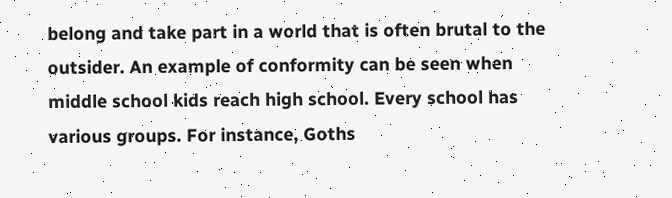belong and take part in a world that is often brutal to the outsider. An example of conformity can be seen when middle school kids reach high school. Every school has various groups. For instance, Goths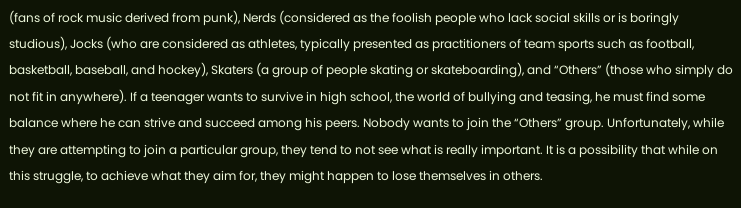(fans of rock music derived from punk), Nerds (considered as the foolish people who lack social skills or is boringly studious), Jocks (who are considered as athletes, typically presented as practitioners of team sports such as football, basketball, baseball, and hockey), Skaters (a group of people skating or skateboarding), and “Others” (those who simply do not fit in anywhere). If a teenager wants to survive in high school, the world of bullying and teasing, he must find some balance where he can strive and succeed among his peers. Nobody wants to join the “Others” group. Unfortunately, while they are attempting to join a particular group, they tend to not see what is really important. It is a possibility that while on this struggle, to achieve what they aim for, they might happen to lose themselves in others.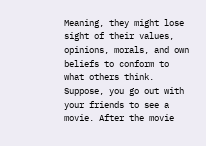Meaning, they might lose sight of their values, opinions, morals, and own beliefs to conform to what others think. Suppose, you go out with your friends to see a movie. After the movie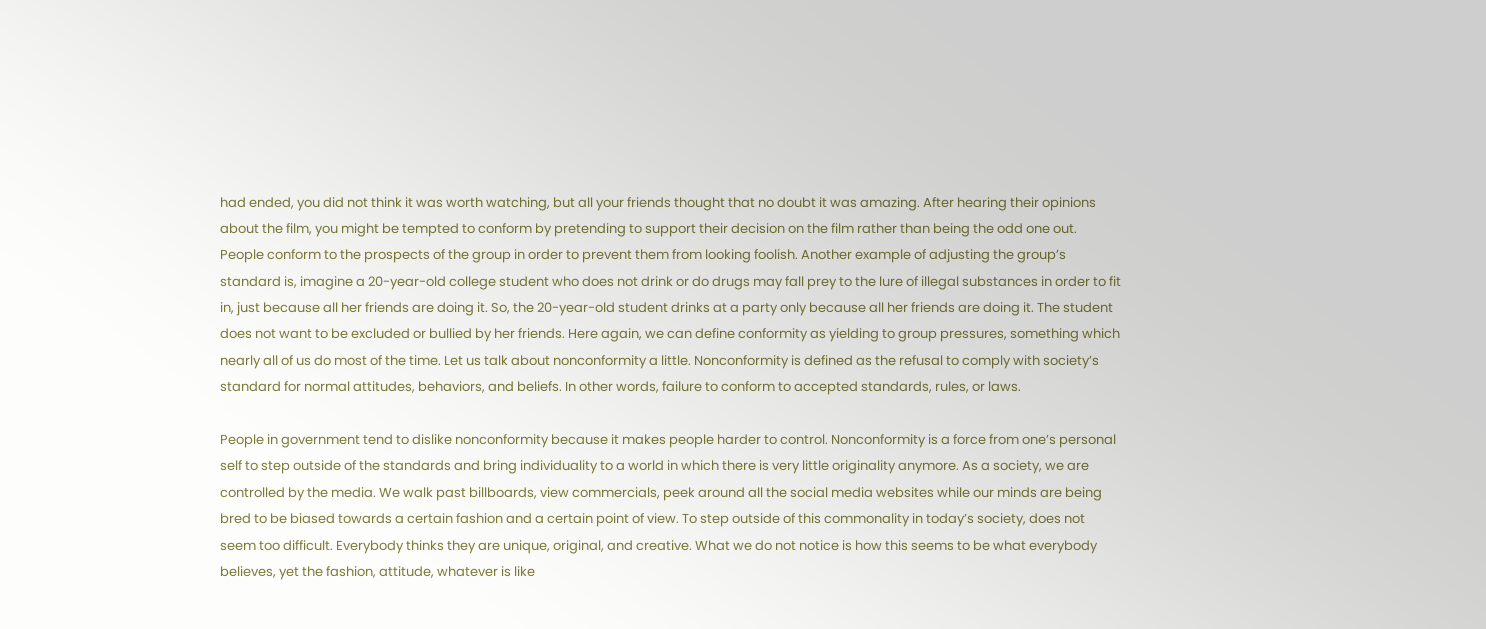had ended, you did not think it was worth watching, but all your friends thought that no doubt it was amazing. After hearing their opinions about the film, you might be tempted to conform by pretending to support their decision on the film rather than being the odd one out. People conform to the prospects of the group in order to prevent them from looking foolish. Another example of adjusting the group’s standard is, imagine a 20-year-old college student who does not drink or do drugs may fall prey to the lure of illegal substances in order to fit in, just because all her friends are doing it. So, the 20-year-old student drinks at a party only because all her friends are doing it. The student does not want to be excluded or bullied by her friends. Here again, we can define conformity as yielding to group pressures, something which nearly all of us do most of the time. Let us talk about nonconformity a little. Nonconformity is defined as the refusal to comply with society’s standard for normal attitudes, behaviors, and beliefs. In other words, failure to conform to accepted standards, rules, or laws.

People in government tend to dislike nonconformity because it makes people harder to control. Nonconformity is a force from one’s personal self to step outside of the standards and bring individuality to a world in which there is very little originality anymore. As a society, we are controlled by the media. We walk past billboards, view commercials, peek around all the social media websites while our minds are being bred to be biased towards a certain fashion and a certain point of view. To step outside of this commonality in today’s society, does not seem too difficult. Everybody thinks they are unique, original, and creative. What we do not notice is how this seems to be what everybody believes, yet the fashion, attitude, whatever is like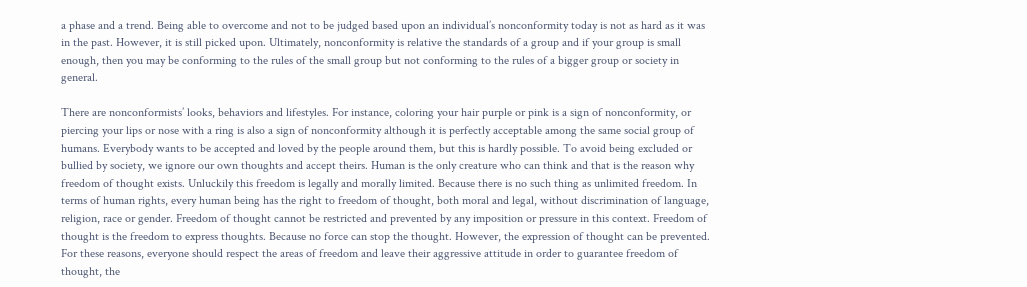a phase and a trend. Being able to overcome and not to be judged based upon an individual’s nonconformity today is not as hard as it was in the past. However, it is still picked upon. Ultimately, nonconformity is relative the standards of a group and if your group is small enough, then you may be conforming to the rules of the small group but not conforming to the rules of a bigger group or society in general.

There are nonconformists’ looks, behaviors and lifestyles. For instance, coloring your hair purple or pink is a sign of nonconformity, or piercing your lips or nose with a ring is also a sign of nonconformity although it is perfectly acceptable among the same social group of humans. Everybody wants to be accepted and loved by the people around them, but this is hardly possible. To avoid being excluded or bullied by society, we ignore our own thoughts and accept theirs. Human is the only creature who can think and that is the reason why freedom of thought exists. Unluckily this freedom is legally and morally limited. Because there is no such thing as unlimited freedom. In terms of human rights, every human being has the right to freedom of thought, both moral and legal, without discrimination of language, religion, race or gender. Freedom of thought cannot be restricted and prevented by any imposition or pressure in this context. Freedom of thought is the freedom to express thoughts. Because no force can stop the thought. However, the expression of thought can be prevented. For these reasons, everyone should respect the areas of freedom and leave their aggressive attitude in order to guarantee freedom of thought, the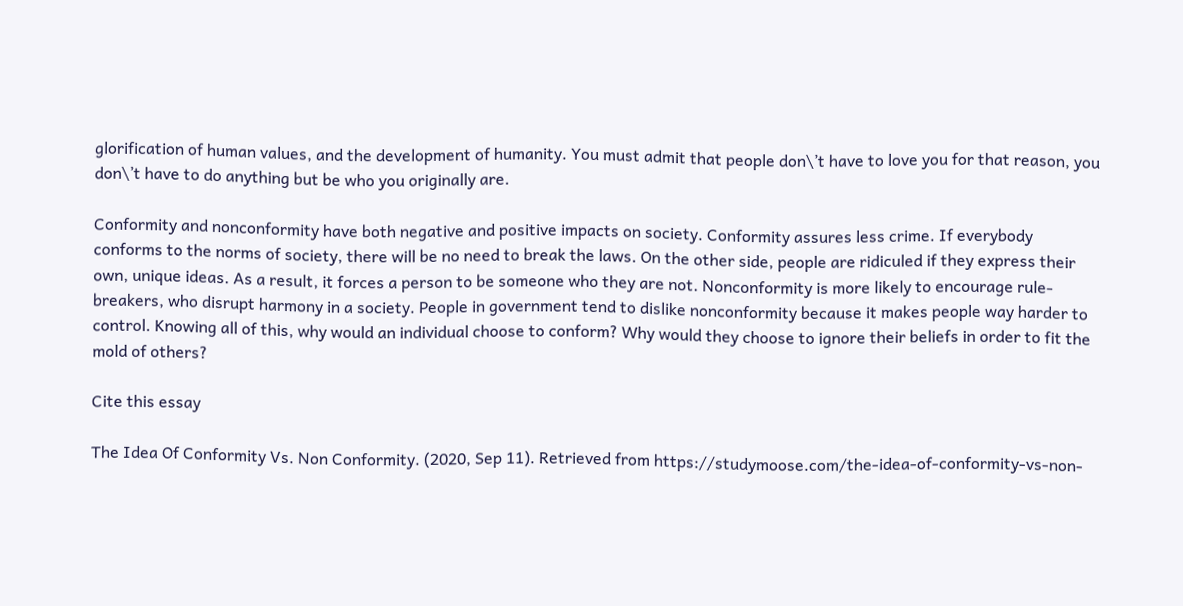glorification of human values, and the development of humanity. You must admit that people don\’t have to love you for that reason, you don\’t have to do anything but be who you originally are.

Conformity and nonconformity have both negative and positive impacts on society. Conformity assures less crime. If everybody conforms to the norms of society, there will be no need to break the laws. On the other side, people are ridiculed if they express their own, unique ideas. As a result, it forces a person to be someone who they are not. Nonconformity is more likely to encourage rule-breakers, who disrupt harmony in a society. People in government tend to dislike nonconformity because it makes people way harder to control. Knowing all of this, why would an individual choose to conform? Why would they choose to ignore their beliefs in order to fit the mold of others?

Cite this essay

The Idea Of Conformity Vs. Non Conformity. (2020, Sep 11). Retrieved from https://studymoose.com/the-idea-of-conformity-vs-non-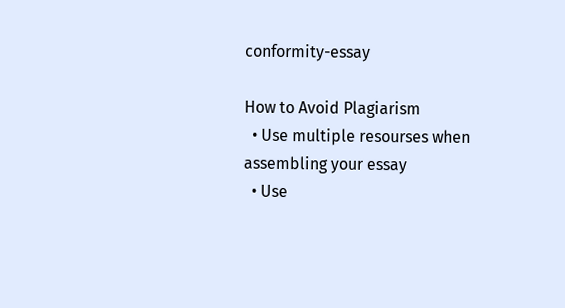conformity-essay

How to Avoid Plagiarism
  • Use multiple resourses when assembling your essay
  • Use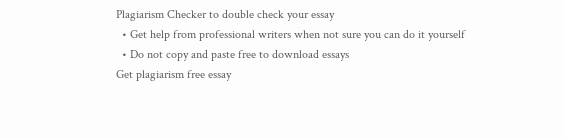Plagiarism Checker to double check your essay
  • Get help from professional writers when not sure you can do it yourself
  • Do not copy and paste free to download essays
Get plagiarism free essay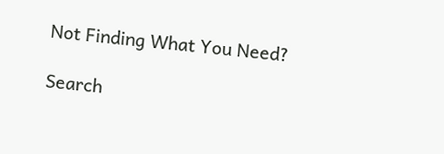Not Finding What You Need?

Search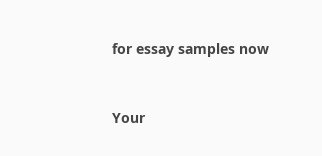for essay samples now


Your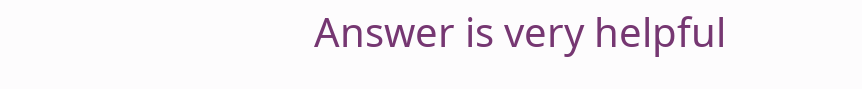Answer is very helpful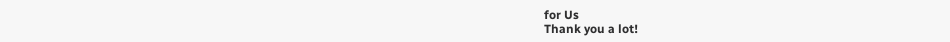for Us
Thank you a lot!